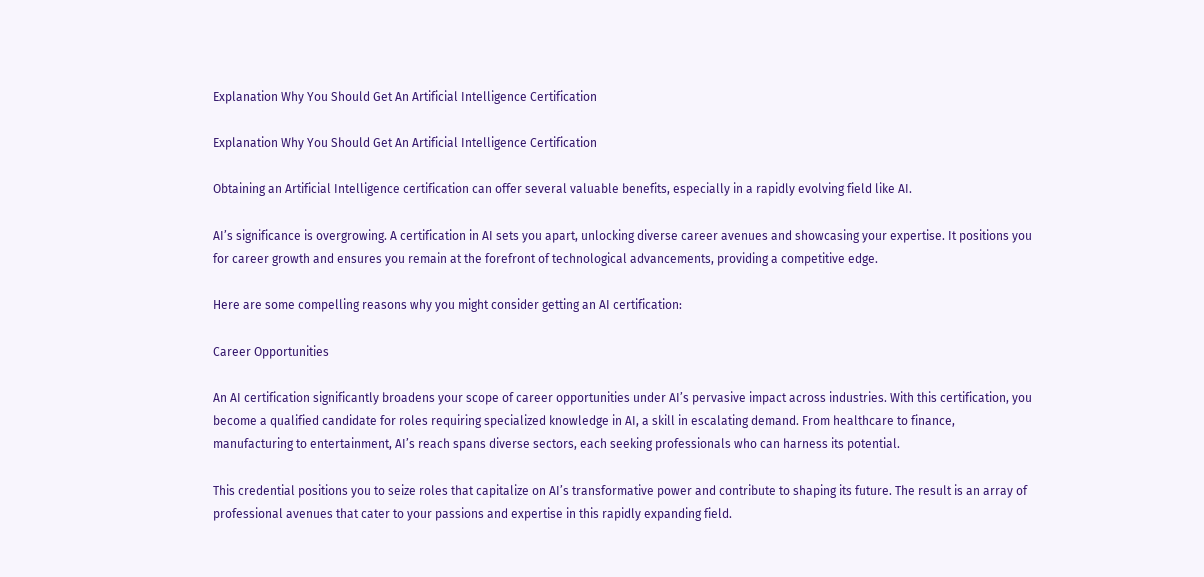Explanation Why You Should Get An Artificial Intelligence Certification

Explanation Why You Should Get An Artificial Intelligence Certification

Obtaining an Artificial Intelligence certification can offer several valuable benefits, especially in a rapidly evolving field like AI.

AI’s significance is overgrowing. A certification in AI sets you apart, unlocking diverse career avenues and showcasing your expertise. It positions you for career growth and ensures you remain at the forefront of technological advancements, providing a competitive edge.

Here are some compelling reasons why you might consider getting an AI certification:

Career Opportunities

An AI certification significantly broadens your scope of career opportunities under AI’s pervasive impact across industries. With this certification, you become a qualified candidate for roles requiring specialized knowledge in AI, a skill in escalating demand. From healthcare to finance, manufacturing to entertainment, AI’s reach spans diverse sectors, each seeking professionals who can harness its potential.

This credential positions you to seize roles that capitalize on AI’s transformative power and contribute to shaping its future. The result is an array of professional avenues that cater to your passions and expertise in this rapidly expanding field.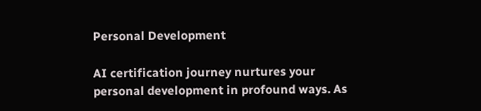Personal Development

AI certification journey nurtures your personal development in profound ways. As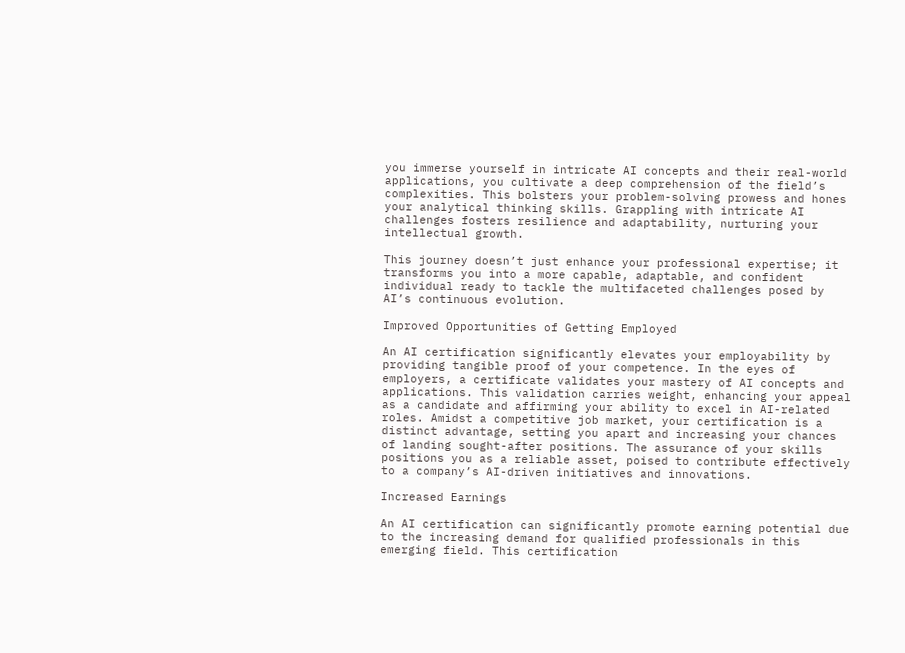you immerse yourself in intricate AI concepts and their real-world applications, you cultivate a deep comprehension of the field’s complexities. This bolsters your problem-solving prowess and hones your analytical thinking skills. Grappling with intricate AI challenges fosters resilience and adaptability, nurturing your intellectual growth.

This journey doesn’t just enhance your professional expertise; it transforms you into a more capable, adaptable, and confident individual ready to tackle the multifaceted challenges posed by AI’s continuous evolution.

Improved Opportunities of Getting Employed

An AI certification significantly elevates your employability by providing tangible proof of your competence. In the eyes of employers, a certificate validates your mastery of AI concepts and applications. This validation carries weight, enhancing your appeal as a candidate and affirming your ability to excel in AI-related roles. Amidst a competitive job market, your certification is a distinct advantage, setting you apart and increasing your chances of landing sought-after positions. The assurance of your skills positions you as a reliable asset, poised to contribute effectively to a company’s AI-driven initiatives and innovations.

Increased Earnings

An AI certification can significantly promote earning potential due to the increasing demand for qualified professionals in this emerging field. This certification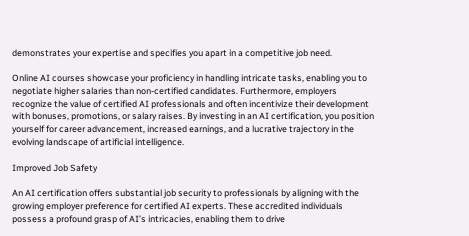demonstrates your expertise and specifies you apart in a competitive job need.

Online AI courses showcase your proficiency in handling intricate tasks, enabling you to negotiate higher salaries than non-certified candidates. Furthermore, employers recognize the value of certified AI professionals and often incentivize their development with bonuses, promotions, or salary raises. By investing in an AI certification, you position yourself for career advancement, increased earnings, and a lucrative trajectory in the evolving landscape of artificial intelligence.

Improved Job Safety

An AI certification offers substantial job security to professionals by aligning with the growing employer preference for certified AI experts. These accredited individuals possess a profound grasp of AI’s intricacies, enabling them to drive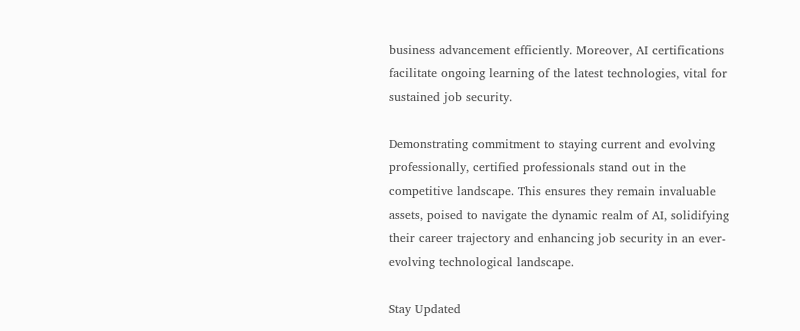business advancement efficiently. Moreover, AI certifications facilitate ongoing learning of the latest technologies, vital for sustained job security.

Demonstrating commitment to staying current and evolving professionally, certified professionals stand out in the competitive landscape. This ensures they remain invaluable assets, poised to navigate the dynamic realm of AI, solidifying their career trajectory and enhancing job security in an ever-evolving technological landscape.

Stay Updated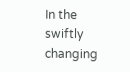In the swiftly changing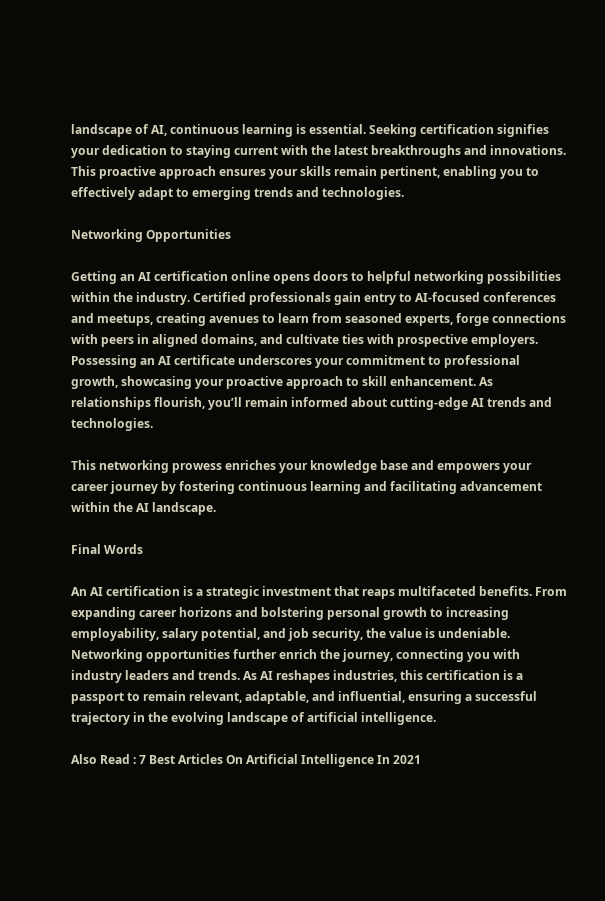landscape of AI, continuous learning is essential. Seeking certification signifies your dedication to staying current with the latest breakthroughs and innovations. This proactive approach ensures your skills remain pertinent, enabling you to effectively adapt to emerging trends and technologies.

Networking Opportunities

Getting an AI certification online opens doors to helpful networking possibilities within the industry. Certified professionals gain entry to AI-focused conferences and meetups, creating avenues to learn from seasoned experts, forge connections with peers in aligned domains, and cultivate ties with prospective employers. Possessing an AI certificate underscores your commitment to professional growth, showcasing your proactive approach to skill enhancement. As relationships flourish, you’ll remain informed about cutting-edge AI trends and technologies.

This networking prowess enriches your knowledge base and empowers your career journey by fostering continuous learning and facilitating advancement within the AI landscape.

Final Words

An AI certification is a strategic investment that reaps multifaceted benefits. From expanding career horizons and bolstering personal growth to increasing employability, salary potential, and job security, the value is undeniable. Networking opportunities further enrich the journey, connecting you with industry leaders and trends. As AI reshapes industries, this certification is a passport to remain relevant, adaptable, and influential, ensuring a successful trajectory in the evolving landscape of artificial intelligence.

Also Read : 7 Best Articles On Artificial Intelligence In 2021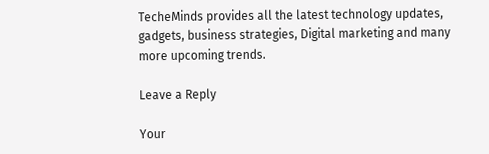TecheMinds provides all the latest technology updates, gadgets, business strategies, Digital marketing and many more upcoming trends.

Leave a Reply

Your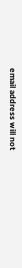email address will not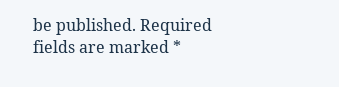be published. Required fields are marked *